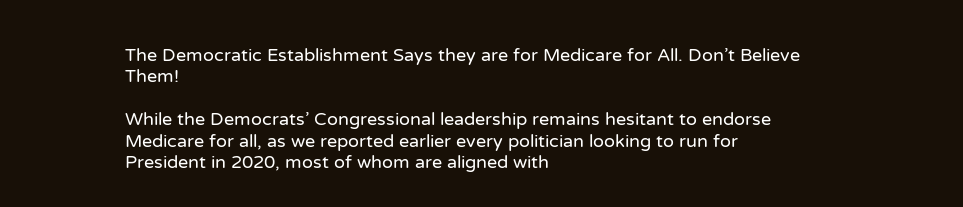The Democratic Establishment Says they are for Medicare for All. Don’t Believe Them!

While the Democrats’ Congressional leadership remains hesitant to endorse Medicare for all, as we reported earlier every politician looking to run for President in 2020, most of whom are aligned with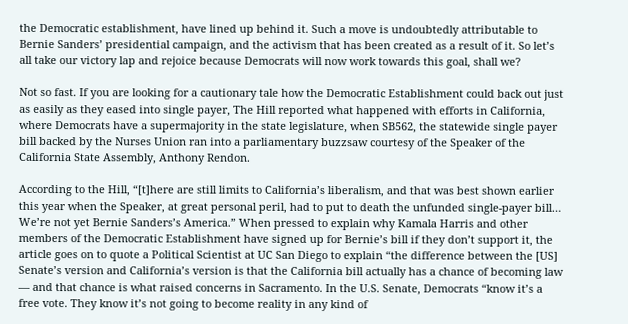the Democratic establishment, have lined up behind it. Such a move is undoubtedly attributable to Bernie Sanders’ presidential campaign, and the activism that has been created as a result of it. So let’s all take our victory lap and rejoice because Democrats will now work towards this goal, shall we?

Not so fast. If you are looking for a cautionary tale how the Democratic Establishment could back out just as easily as they eased into single payer, The Hill reported what happened with efforts in California, where Democrats have a supermajority in the state legislature, when SB562, the statewide single payer bill backed by the Nurses Union ran into a parliamentary buzzsaw courtesy of the Speaker of the California State Assembly, Anthony Rendon.

According to the Hill, “[t]here are still limits to California’s liberalism, and that was best shown earlier this year when the Speaker, at great personal peril, had to put to death the unfunded single-payer bill… We’re not yet Bernie Sanders’s America.” When pressed to explain why Kamala Harris and other members of the Democratic Establishment have signed up for Bernie’s bill if they don’t support it, the article goes on to quote a Political Scientist at UC San Diego to explain “the difference between the [US] Senate’s version and California’s version is that the California bill actually has a chance of becoming law — and that chance is what raised concerns in Sacramento. In the U.S. Senate, Democrats “know it’s a free vote. They know it’s not going to become reality in any kind of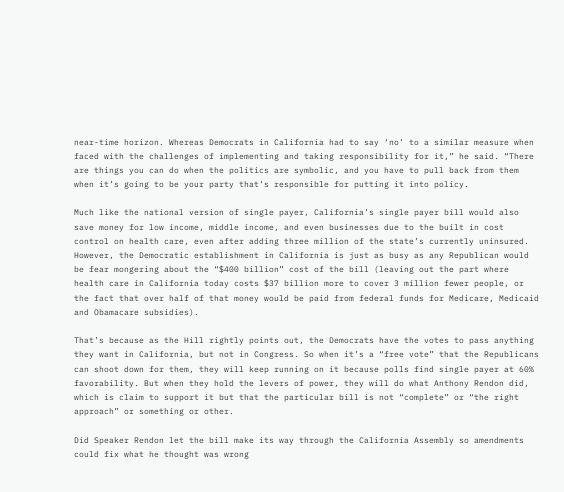near-time horizon. Whereas Democrats in California had to say ‘no’ to a similar measure when faced with the challenges of implementing and taking responsibility for it,” he said. “There are things you can do when the politics are symbolic, and you have to pull back from them when it’s going to be your party that’s responsible for putting it into policy.

Much like the national version of single payer, California’s single payer bill would also save money for low income, middle income, and even businesses due to the built in cost control on health care, even after adding three million of the state’s currently uninsured. However, the Democratic establishment in California is just as busy as any Republican would be fear mongering about the “$400 billion” cost of the bill (leaving out the part where health care in California today costs $37 billion more to cover 3 million fewer people, or the fact that over half of that money would be paid from federal funds for Medicare, Medicaid and Obamacare subsidies).

That’s because as the Hill rightly points out, the Democrats have the votes to pass anything they want in California, but not in Congress. So when it’s a “free vote” that the Republicans can shoot down for them, they will keep running on it because polls find single payer at 60% favorability. But when they hold the levers of power, they will do what Anthony Rendon did, which is claim to support it but that the particular bill is not “complete” or “the right approach” or something or other.

Did Speaker Rendon let the bill make its way through the California Assembly so amendments could fix what he thought was wrong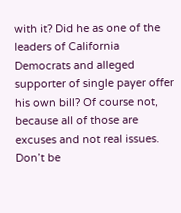with it? Did he as one of the leaders of California Democrats and alleged supporter of single payer offer his own bill? Of course not, because all of those are excuses and not real issues. Don’t be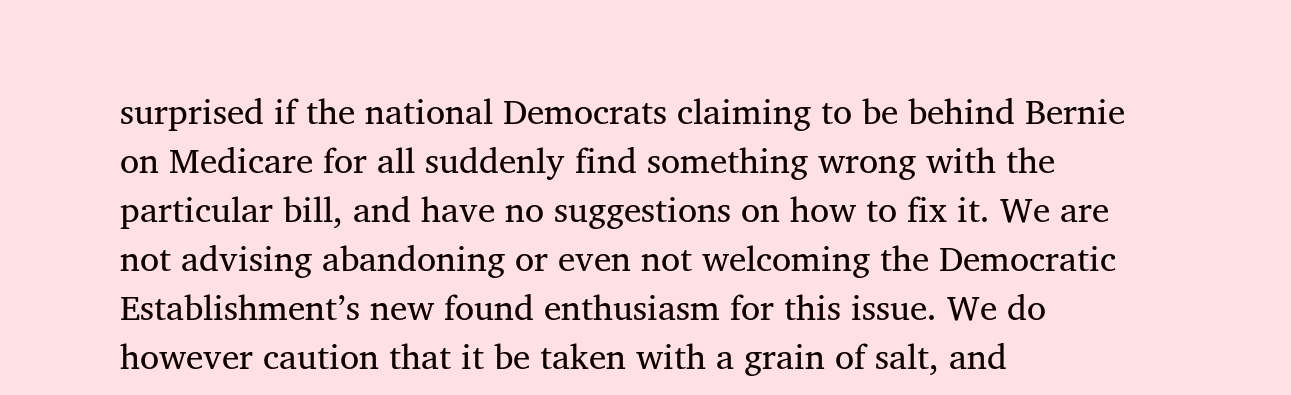surprised if the national Democrats claiming to be behind Bernie on Medicare for all suddenly find something wrong with the particular bill, and have no suggestions on how to fix it. We are not advising abandoning or even not welcoming the Democratic Establishment’s new found enthusiasm for this issue. We do however caution that it be taken with a grain of salt, and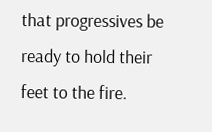that progressives be ready to hold their feet to the fire.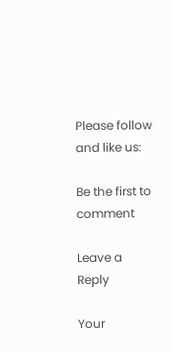Please follow and like us:

Be the first to comment

Leave a Reply

Your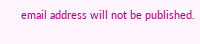email address will not be published.